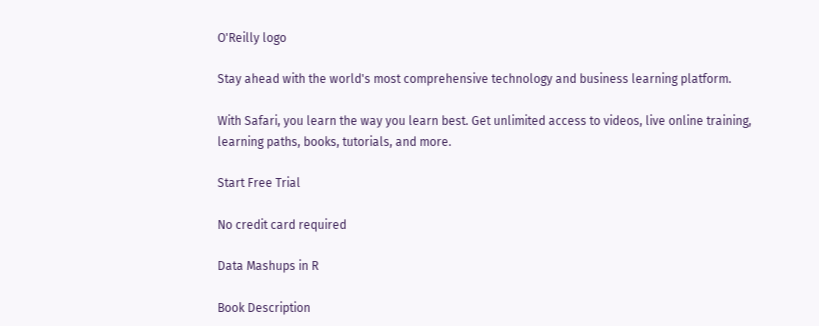O'Reilly logo

Stay ahead with the world's most comprehensive technology and business learning platform.

With Safari, you learn the way you learn best. Get unlimited access to videos, live online training, learning paths, books, tutorials, and more.

Start Free Trial

No credit card required

Data Mashups in R

Book Description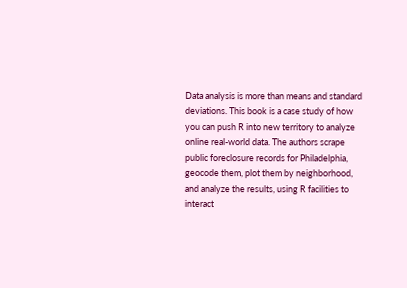Data analysis is more than means and standard deviations. This book is a case study of how you can push R into new territory to analyze online real-world data. The authors scrape public foreclosure records for Philadelphia, geocode them, plot them by neighborhood, and analyze the results, using R facilities to interact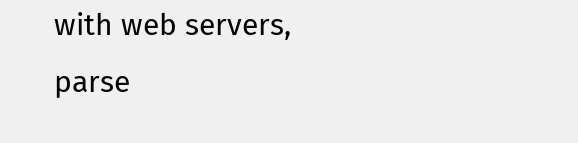with web servers, parse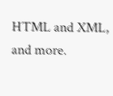HTML and XML, and more.